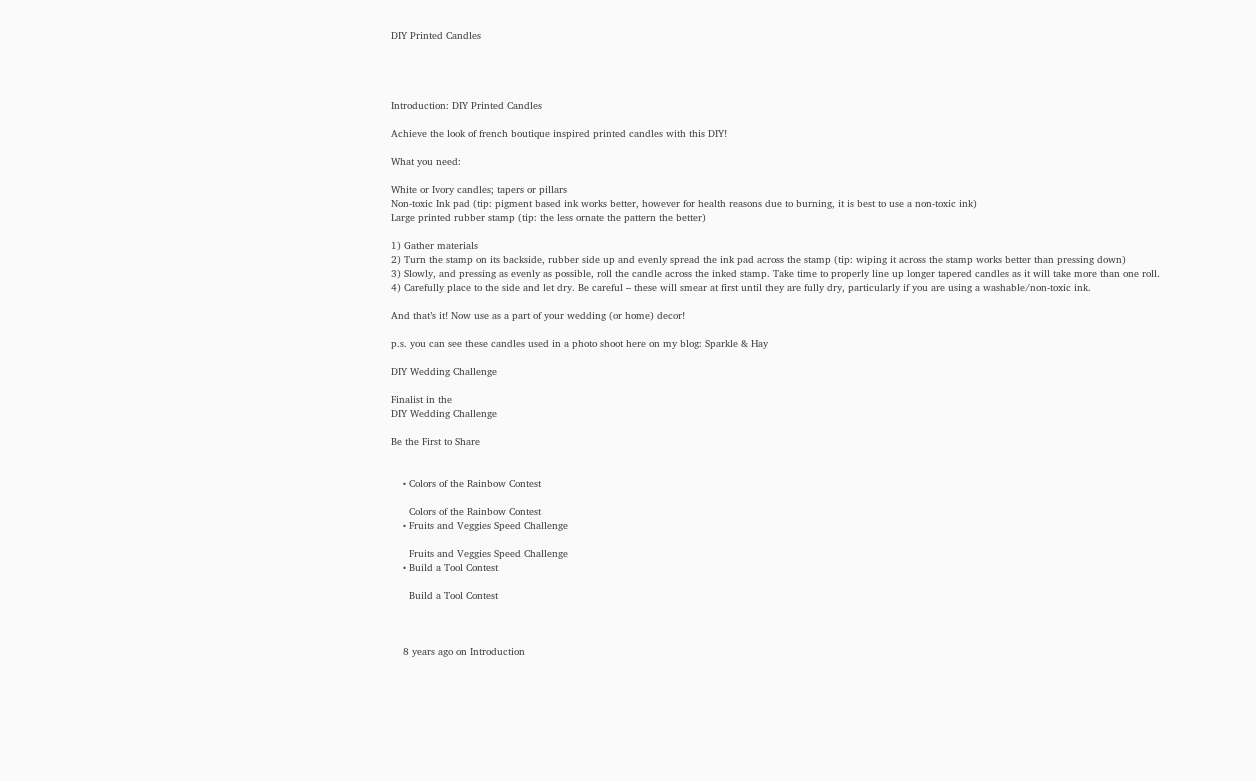DIY Printed Candles




Introduction: DIY Printed Candles

Achieve the look of french boutique inspired printed candles with this DIY!

What you need:

White or Ivory candles; tapers or pillars
Non-toxic Ink pad (tip: pigment based ink works better, however for health reasons due to burning, it is best to use a non-toxic ink)
Large printed rubber stamp (tip: the less ornate the pattern the better)

1) Gather materials
2) Turn the stamp on its backside, rubber side up and evenly spread the ink pad across the stamp (tip: wiping it across the stamp works better than pressing down)
3) Slowly, and pressing as evenly as possible, roll the candle across the inked stamp. Take time to properly line up longer tapered candles as it will take more than one roll.
4) Carefully place to the side and let dry. Be careful – these will smear at first until they are fully dry, particularly if you are using a washable/non-toxic ink.

And that’s it! Now use as a part of your wedding (or home) decor!

p.s. you can see these candles used in a photo shoot here on my blog: Sparkle & Hay

DIY Wedding Challenge

Finalist in the
DIY Wedding Challenge

Be the First to Share


    • Colors of the Rainbow Contest

      Colors of the Rainbow Contest
    • Fruits and Veggies Speed Challenge

      Fruits and Veggies Speed Challenge
    • Build a Tool Contest

      Build a Tool Contest



    8 years ago on Introduction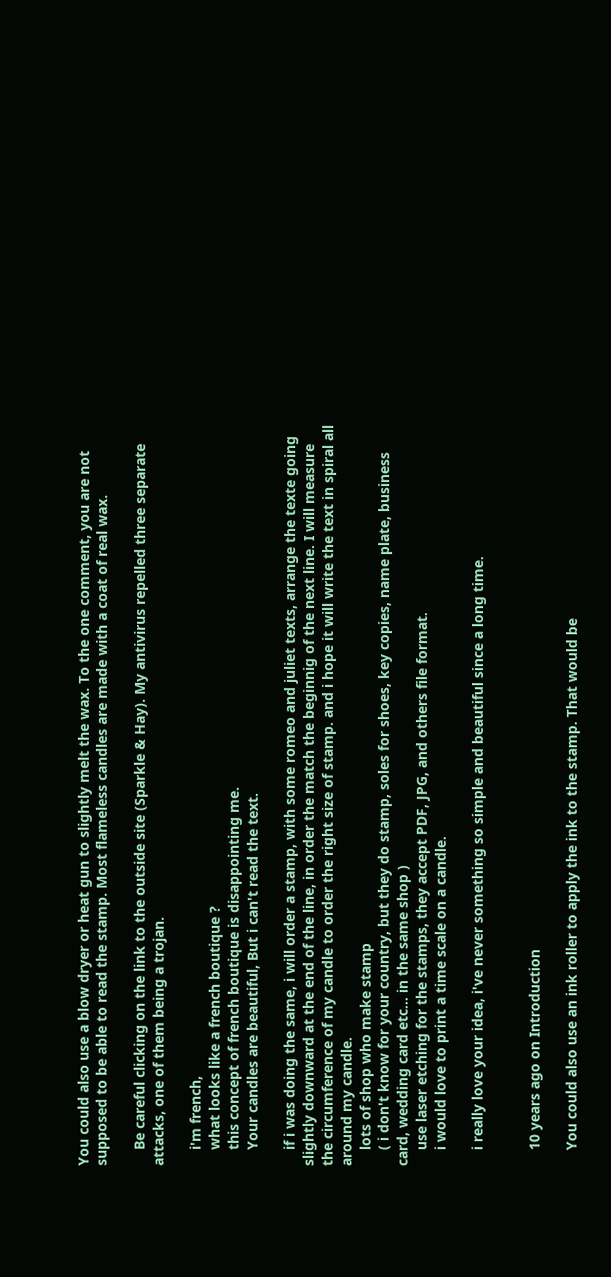You could also use a blow dryer or heat gun to slightly melt the wax. To the one comment, you are not supposed to be able to read the stamp. Most flameless candles are made with a coat of real wax.

    Be careful clicking on the link to the outside site (Sparkle & Hay). My antivirus repelled three separate attacks, one of them being a trojan.

    i'm french,
    what looks like a french boutique ?
    this concept of french boutique is disappointing me.
    Your candles are beautiful, But i can't read the text.

    if i was doing the same, i will order a stamp, with some romeo and juliet texts, arrange the texte going slightly downward at the end of the line, in order the match the beginnig of the next line. I will measure the circumference of my candle to order the right size of stamp. and i hope it will write the text in spiral all around my candle.
    lots of shop who make stamp
    ( i don't know for your country, but they do stamp, soles for shoes, key copies, name plate, business card, wedding card etc... in the same shop )
    use laser etching for the stamps, they accept PDF, JPG, and others file format.
    i would love to print a time scale on a candle.

    i really love your idea, i've never something so simple and beautiful since a long time.


    10 years ago on Introduction

    You could also use an ink roller to apply the ink to the stamp. That would be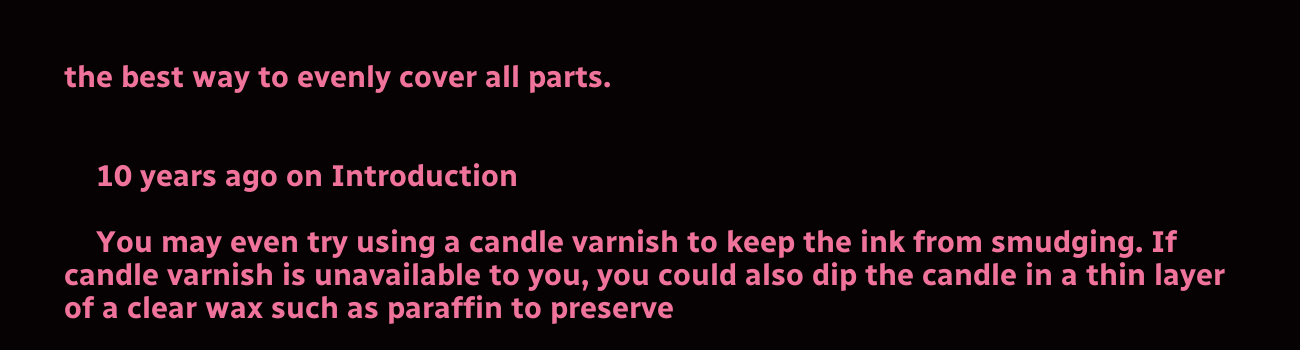the best way to evenly cover all parts.


    10 years ago on Introduction

    You may even try using a candle varnish to keep the ink from smudging. If candle varnish is unavailable to you, you could also dip the candle in a thin layer of a clear wax such as paraffin to preserve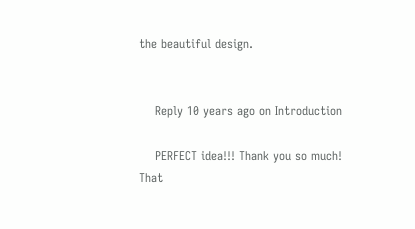the beautiful design.


    Reply 10 years ago on Introduction

    PERFECT idea!!! Thank you so much! That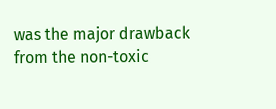was the major drawback from the non-toxic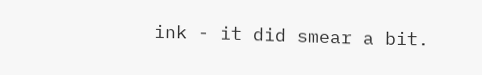ink - it did smear a bit.